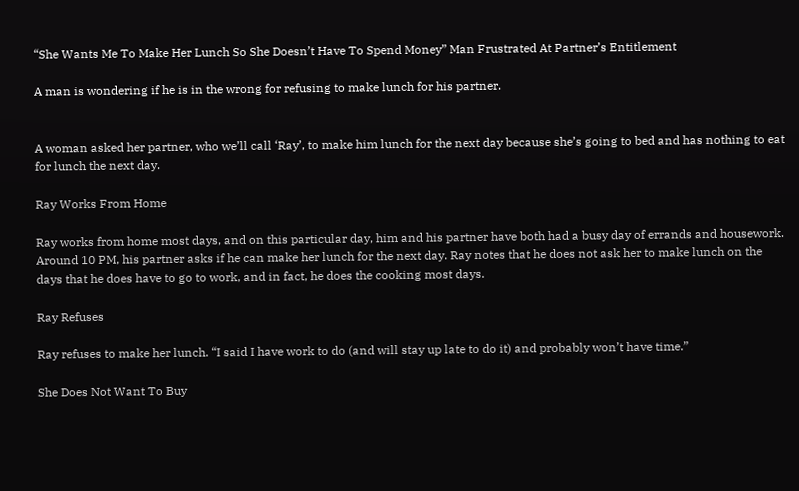“She Wants Me To Make Her Lunch So She Doesn’t Have To Spend Money” Man Frustrated At Partner’s Entitlement

A man is wondering if he is in the wrong for refusing to make lunch for his partner.


A woman asked her partner, who we’ll call ‘Ray’, to make him lunch for the next day because she’s going to bed and has nothing to eat for lunch the next day.

Ray Works From Home

Ray works from home most days, and on this particular day, him and his partner have both had a busy day of errands and housework. Around 10 PM, his partner asks if he can make her lunch for the next day. Ray notes that he does not ask her to make lunch on the days that he does have to go to work, and in fact, he does the cooking most days.

Ray Refuses

Ray refuses to make her lunch. “I said I have work to do (and will stay up late to do it) and probably won’t have time.”

She Does Not Want To Buy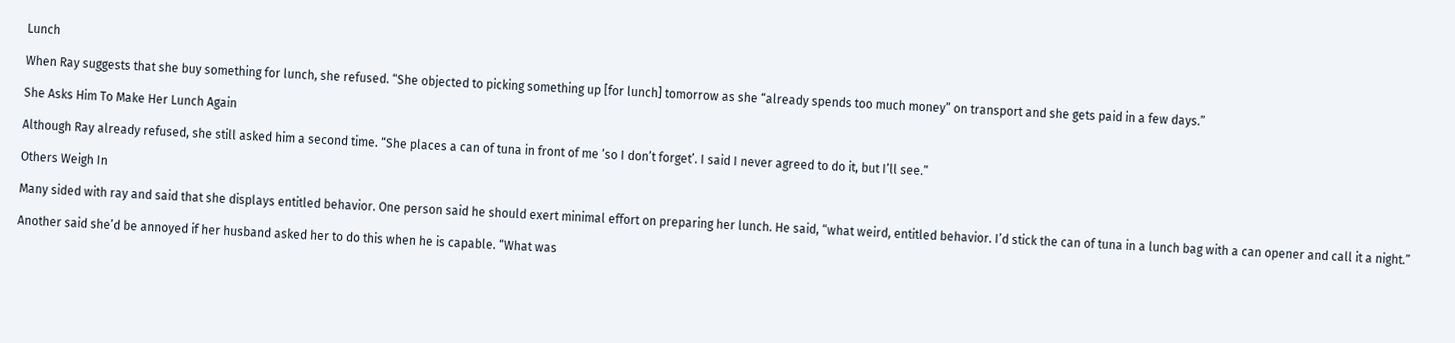Lunch

When Ray suggests that she buy something for lunch, she refused. “She objected to picking something up [for lunch] tomorrow as she “already spends too much money” on transport and she gets paid in a few days.”

She Asks Him To Make Her Lunch Again

Although Ray already refused, she still asked him a second time. “She places a can of tuna in front of me ‘so I don’t forget’. I said I never agreed to do it, but I’ll see.”

Others Weigh In

Many sided with ray and said that she displays entitled behavior. One person said he should exert minimal effort on preparing her lunch. He said, “what weird, entitled behavior. I’d stick the can of tuna in a lunch bag with a can opener and call it a night.”

Another said she’d be annoyed if her husband asked her to do this when he is capable. “What was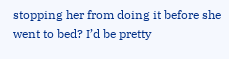stopping her from doing it before she went to bed? I’d be pretty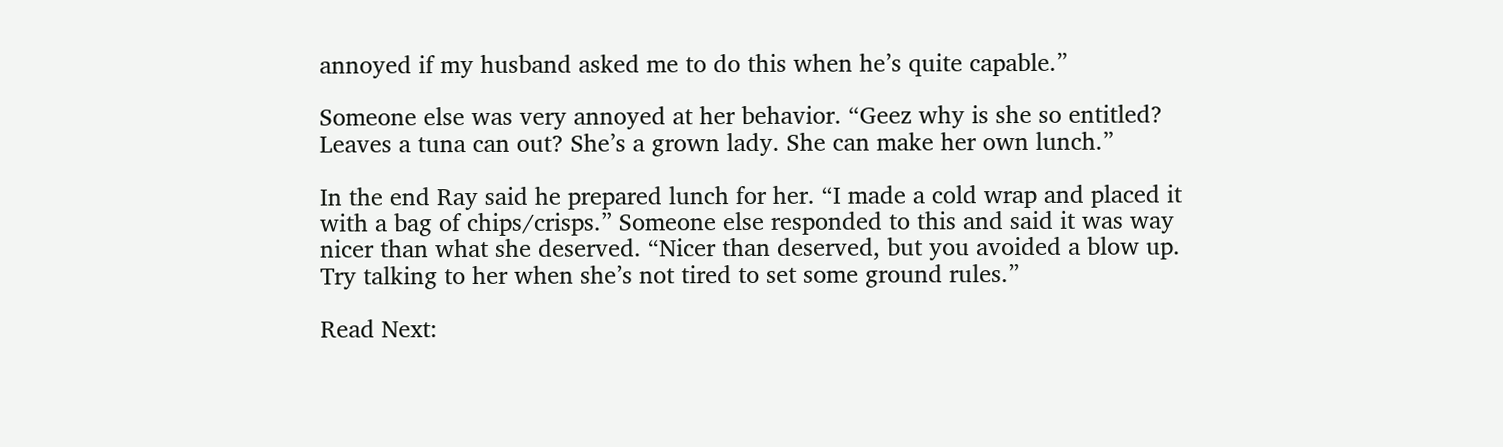annoyed if my husband asked me to do this when he’s quite capable.”

Someone else was very annoyed at her behavior. “Geez why is she so entitled? Leaves a tuna can out? She’s a grown lady. She can make her own lunch.”

In the end Ray said he prepared lunch for her. “I made a cold wrap and placed it with a bag of chips/crisps.” Someone else responded to this and said it was way nicer than what she deserved. “Nicer than deserved, but you avoided a blow up. Try talking to her when she’s not tired to set some ground rules.”

Read Next: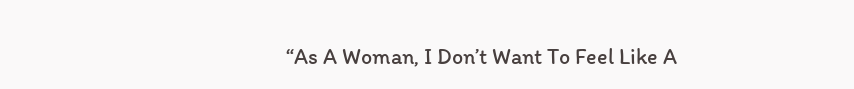“As A Woman, I Don’t Want To Feel Like A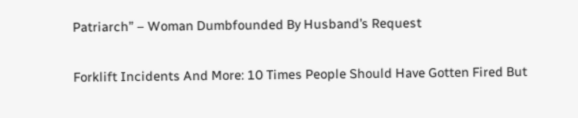Patriarch” – Woman Dumbfounded By Husband’s Request

Forklift Incidents And More: 10 Times People Should Have Gotten Fired But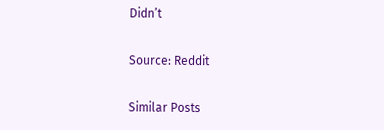Didn’t

Source: Reddit

Similar Posts